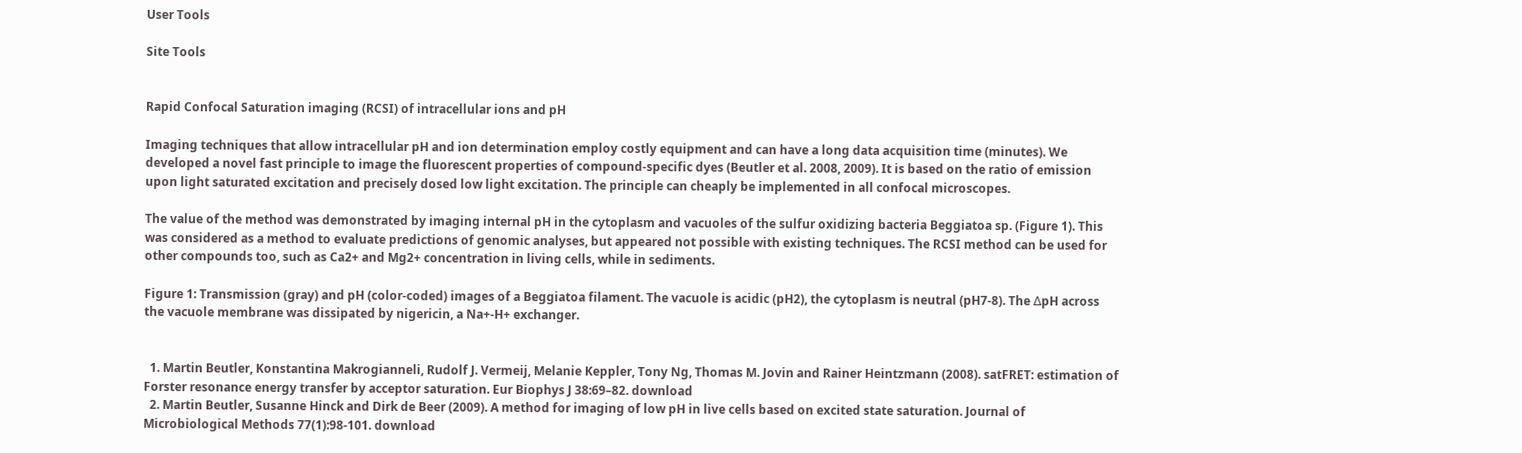User Tools

Site Tools


Rapid Confocal Saturation imaging (RCSI) of intracellular ions and pH

Imaging techniques that allow intracellular pH and ion determination employ costly equipment and can have a long data acquisition time (minutes). We developed a novel fast principle to image the fluorescent properties of compound-specific dyes (Beutler et al. 2008, 2009). It is based on the ratio of emission upon light saturated excitation and precisely dosed low light excitation. The principle can cheaply be implemented in all confocal microscopes.

The value of the method was demonstrated by imaging internal pH in the cytoplasm and vacuoles of the sulfur oxidizing bacteria Beggiatoa sp. (Figure 1). This was considered as a method to evaluate predictions of genomic analyses, but appeared not possible with existing techniques. The RCSI method can be used for other compounds too, such as Ca2+ and Mg2+ concentration in living cells, while in sediments.

Figure 1: Transmission (gray) and pH (color-coded) images of a Beggiatoa filament. The vacuole is acidic (pH2), the cytoplasm is neutral (pH7-8). The ∆pH across the vacuole membrane was dissipated by nigericin, a Na+-H+ exchanger.


  1. Martin Beutler, Konstantina Makrogianneli, Rudolf J. Vermeij, Melanie Keppler, Tony Ng, Thomas M. Jovin and Rainer Heintzmann (2008). satFRET: estimation of Forster resonance energy transfer by acceptor saturation. Eur Biophys J 38:69–82. download
  2. Martin Beutler, Susanne Hinck and Dirk de Beer (2009). A method for imaging of low pH in live cells based on excited state saturation. Journal of Microbiological Methods 77(1):98-101. download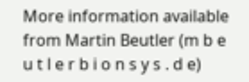More information available from Martin Beutler (m b e u t l e r b i o n s y s . d e)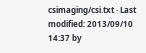csimaging/csi.txt · Last modified: 2013/09/10 14:37 by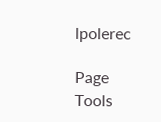lpolerec

Page Tools